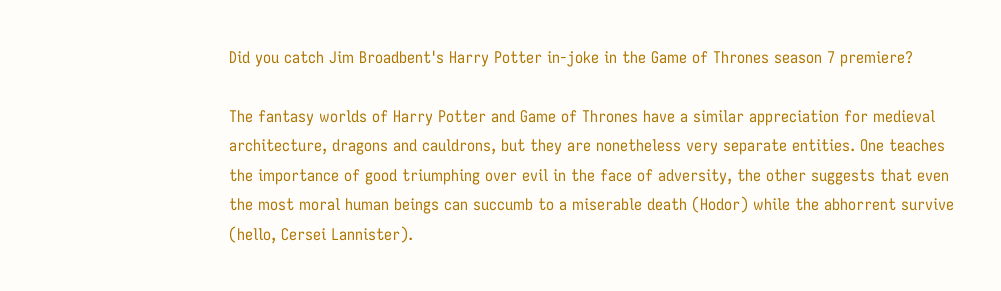Did you catch Jim Broadbent's Harry Potter in-joke in the Game of Thrones season 7 premiere?

The fantasy worlds of Harry Potter and Game of Thrones have a similar appreciation for medieval architecture, dragons and cauldrons, but they are nonetheless very separate entities. One teaches the importance of good triumphing over evil in the face of adversity, the other suggests that even the most moral human beings can succumb to a miserable death (Hodor) while the abhorrent survive (hello, Cersei Lannister).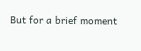But for a brief moment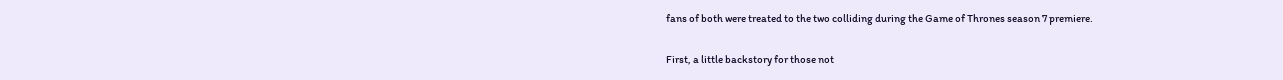fans of both were treated to the two colliding during the Game of Thrones season 7 premiere.

First, a little backstory for those not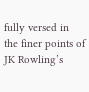fully versed in the finer points of JK Rowling’s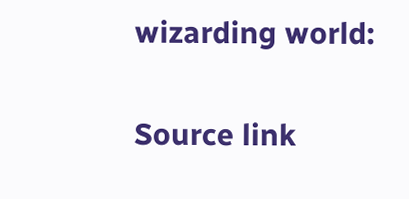wizarding world:

Source link